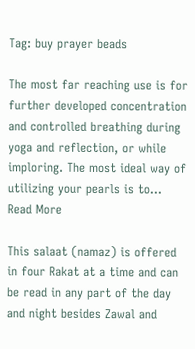Tag: buy prayer beads

The most far reaching use is for further developed concentration and controlled breathing during yoga and reflection, or while imploring. The most ideal way of utilizing your pearls is to... Read More

This salaat (namaz) is offered in four Rakat at a time and can be read in any part of the day and night besides Zawal and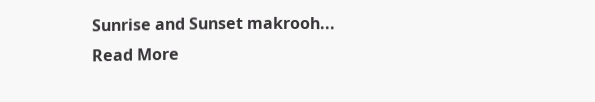Sunrise and Sunset makrooh... Read More